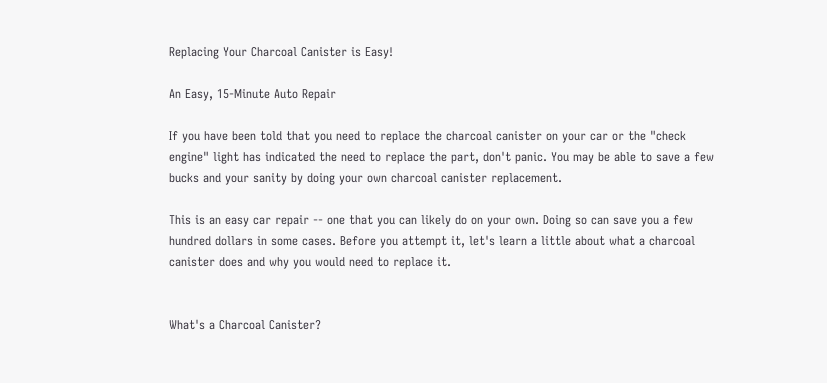Replacing Your Charcoal Canister is Easy!

An Easy, 15-Minute Auto Repair

If you have been told that you need to replace the charcoal canister on your car or the "check engine" light has indicated the need to replace the part, don't panic. You may be able to save a few bucks and your sanity by doing your own charcoal canister replacement.

This is an easy car repair -- one that you can likely do on your own. Doing so can save you a few hundred dollars in some cases. Before you attempt it, let's learn a little about what a charcoal canister does and why you would need to replace it.


What's a Charcoal Canister?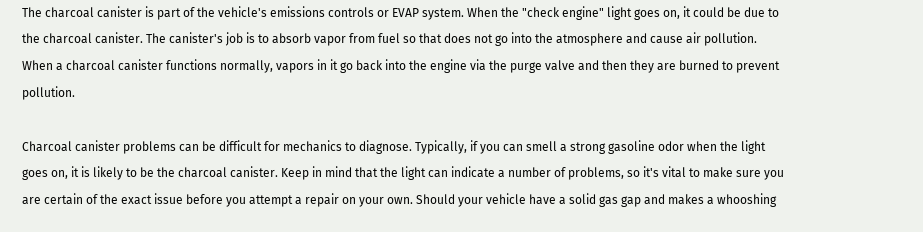The charcoal canister is part of the vehicle's emissions controls or EVAP system. When the "check engine" light goes on, it could be due to the charcoal canister. The canister's job is to absorb vapor from fuel so that does not go into the atmosphere and cause air pollution. When a charcoal canister functions normally, vapors in it go back into the engine via the purge valve and then they are burned to prevent pollution.

Charcoal canister problems can be difficult for mechanics to diagnose. Typically, if you can smell a strong gasoline odor when the light goes on, it is likely to be the charcoal canister. Keep in mind that the light can indicate a number of problems, so it's vital to make sure you are certain of the exact issue before you attempt a repair on your own. Should your vehicle have a solid gas gap and makes a whooshing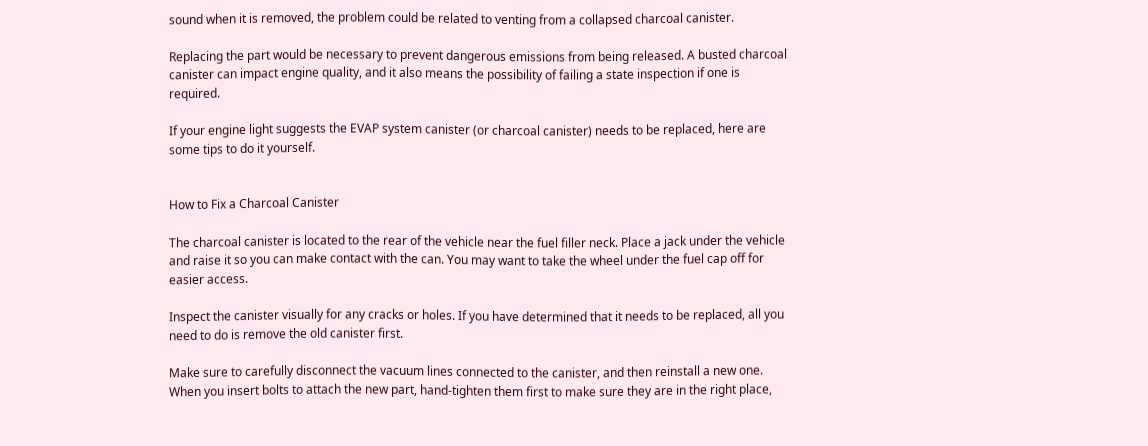sound when it is removed, the problem could be related to venting from a collapsed charcoal canister.

Replacing the part would be necessary to prevent dangerous emissions from being released. A busted charcoal canister can impact engine quality, and it also means the possibility of failing a state inspection if one is required.

If your engine light suggests the EVAP system canister (or charcoal canister) needs to be replaced, here are some tips to do it yourself.


How to Fix a Charcoal Canister

The charcoal canister is located to the rear of the vehicle near the fuel filler neck. Place a jack under the vehicle and raise it so you can make contact with the can. You may want to take the wheel under the fuel cap off for easier access.

Inspect the canister visually for any cracks or holes. If you have determined that it needs to be replaced, all you need to do is remove the old canister first.

Make sure to carefully disconnect the vacuum lines connected to the canister, and then reinstall a new one. When you insert bolts to attach the new part, hand-tighten them first to make sure they are in the right place,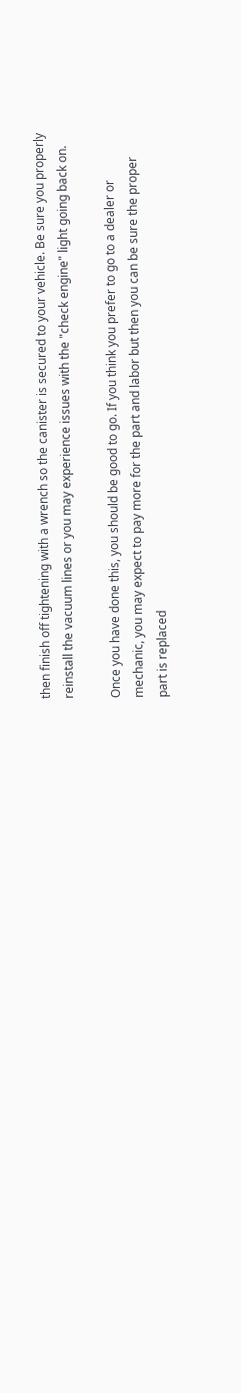then finish off tightening with a wrench so the canister is secured to your vehicle. Be sure you properly reinstall the vacuum lines or you may experience issues with the "check engine" light going back on.

Once you have done this, you should be good to go. If you think you prefer to go to a dealer or mechanic, you may expect to pay more for the part and labor but then you can be sure the proper part is replaced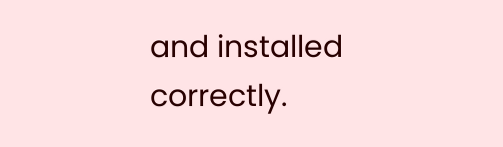and installed correctly.